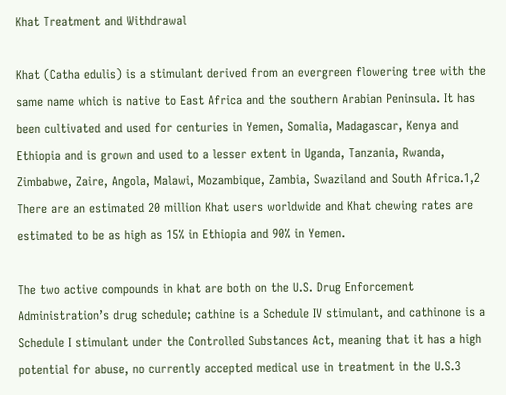Khat Treatment and Withdrawal

Khat (Catha edulis) is a stimulant derived from an evergreen flowering tree with the same name which is native to East Africa and the southern Arabian Peninsula. It has been cultivated and used for centuries in Yemen, Somalia, Madagascar, Kenya and Ethiopia and is grown and used to a lesser extent in Uganda, Tanzania, Rwanda, Zimbabwe, Zaire, Angola, Malawi, Mozambique, Zambia, Swaziland and South Africa.1,2 There are an estimated 20 million Khat users worldwide and Khat chewing rates are estimated to be as high as 15% in Ethiopia and 90% in Yemen.

The two active compounds in khat are both on the U.S. Drug Enforcement Administration’s drug schedule; cathine is a Schedule IV stimulant, and cathinone is a Schedule I stimulant under the Controlled Substances Act, meaning that it has a high potential for abuse, no currently accepted medical use in treatment in the U.S.3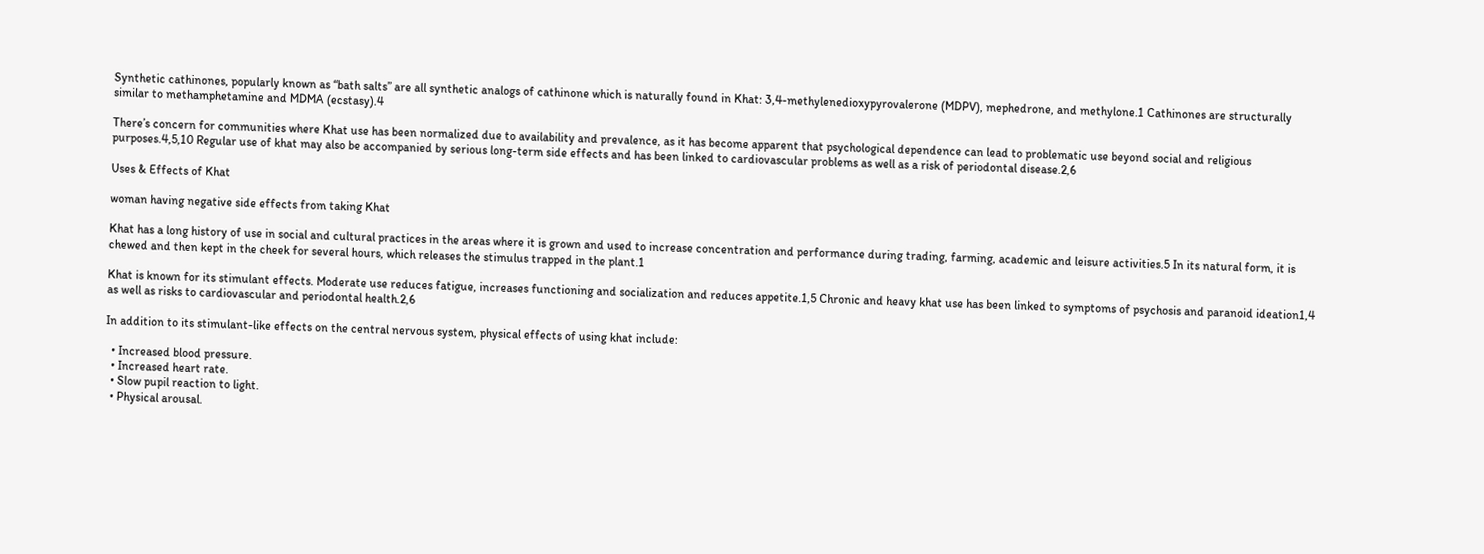Synthetic cathinones, popularly known as “bath salts” are all synthetic analogs of cathinone which is naturally found in Khat: 3,4-methylenedioxypyrovalerone (MDPV), mephedrone, and methylone.1 Cathinones are structurally similar to methamphetamine and MDMA (ecstasy).4

There’s concern for communities where Khat use has been normalized due to availability and prevalence, as it has become apparent that psychological dependence can lead to problematic use beyond social and religious purposes.4,5,10 Regular use of khat may also be accompanied by serious long-term side effects and has been linked to cardiovascular problems as well as a risk of periodontal disease.2,6

Uses & Effects of Khat

woman having negative side effects from taking Khat

Khat has a long history of use in social and cultural practices in the areas where it is grown and used to increase concentration and performance during trading, farming, academic and leisure activities.5 In its natural form, it is chewed and then kept in the cheek for several hours, which releases the stimulus trapped in the plant.1

Khat is known for its stimulant effects. Moderate use reduces fatigue, increases functioning and socialization and reduces appetite.1,5 Chronic and heavy khat use has been linked to symptoms of psychosis and paranoid ideation1,4 as well as risks to cardiovascular and periodontal health.2,6

In addition to its stimulant-like effects on the central nervous system, physical effects of using khat include:

  • Increased blood pressure.
  • Increased heart rate.
  • Slow pupil reaction to light.
  • Physical arousal.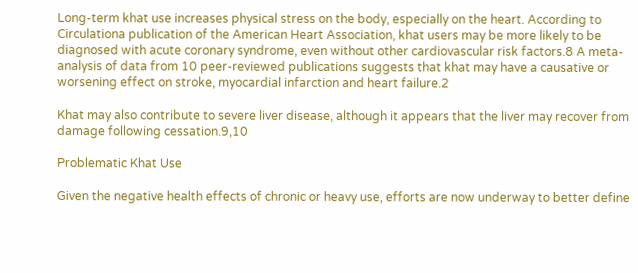Long-term khat use increases physical stress on the body, especially on the heart. According to Circulationa publication of the American Heart Association, khat users may be more likely to be diagnosed with acute coronary syndrome, even without other cardiovascular risk factors.8 A meta-analysis of data from 10 peer-reviewed publications suggests that khat may have a causative or worsening effect on stroke, myocardial infarction and heart failure.2

Khat may also contribute to severe liver disease, although it appears that the liver may recover from damage following cessation.9,10

Problematic Khat Use

Given the negative health effects of chronic or heavy use, efforts are now underway to better define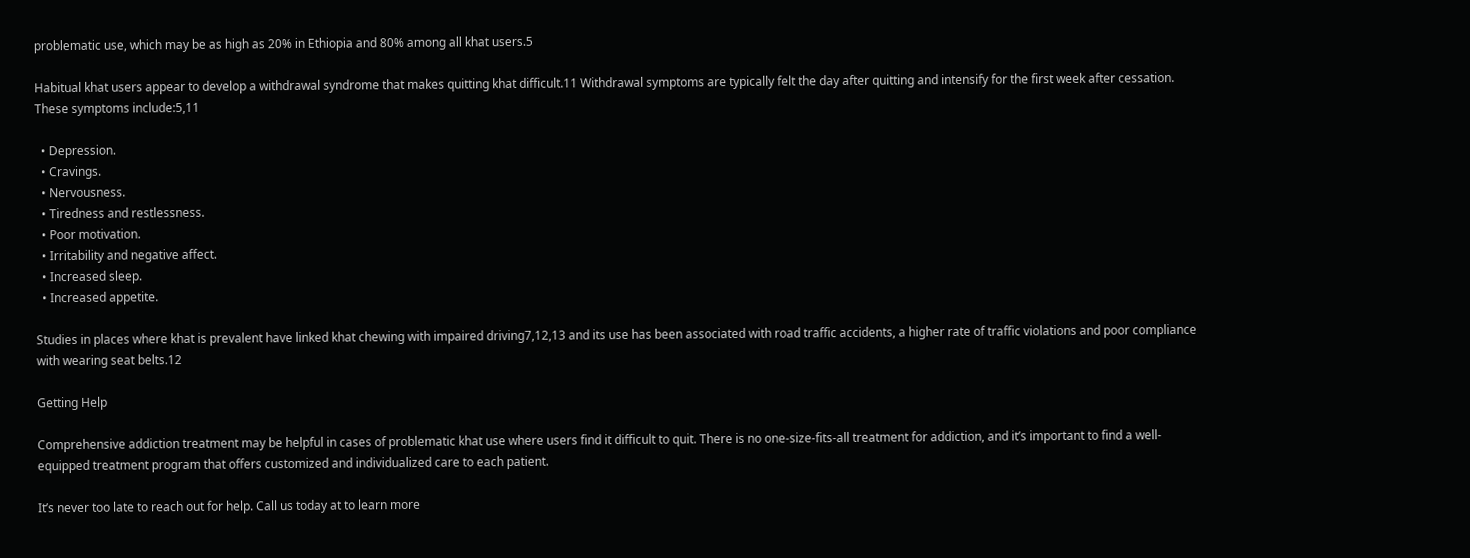problematic use, which may be as high as 20% in Ethiopia and 80% among all khat users.5

Habitual khat users appear to develop a withdrawal syndrome that makes quitting khat difficult.11 Withdrawal symptoms are typically felt the day after quitting and intensify for the first week after cessation. These symptoms include:5,11

  • Depression.
  • Cravings.
  • Nervousness.
  • Tiredness and restlessness.
  • Poor motivation.
  • Irritability and negative affect.
  • Increased sleep.
  • Increased appetite.

Studies in places where khat is prevalent have linked khat chewing with impaired driving7,12,13 and its use has been associated with road traffic accidents, a higher rate of traffic violations and poor compliance with wearing seat belts.12

Getting Help

Comprehensive addiction treatment may be helpful in cases of problematic khat use where users find it difficult to quit. There is no one-size-fits-all treatment for addiction, and it’s important to find a well-equipped treatment program that offers customized and individualized care to each patient.

It’s never too late to reach out for help. Call us today at to learn more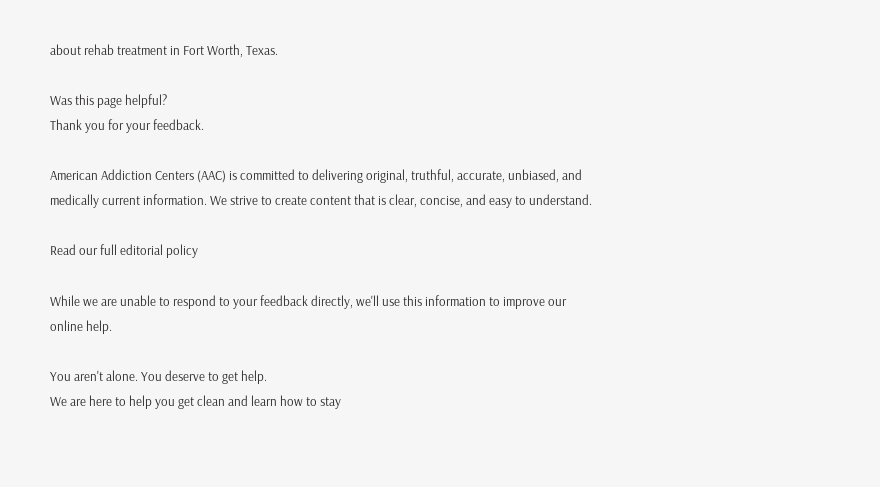about rehab treatment in Fort Worth, Texas.

Was this page helpful?
Thank you for your feedback.

American Addiction Centers (AAC) is committed to delivering original, truthful, accurate, unbiased, and medically current information. We strive to create content that is clear, concise, and easy to understand.

Read our full editorial policy

While we are unable to respond to your feedback directly, we'll use this information to improve our online help.

You aren't alone. You deserve to get help.
We are here to help you get clean and learn how to stay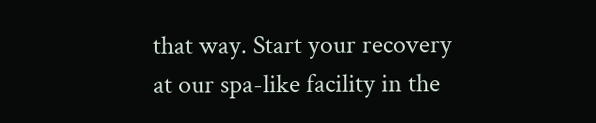that way. Start your recovery at our spa-like facility in the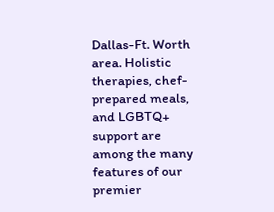Dallas-Ft. Worth area. Holistic therapies, chef-prepared meals, and LGBTQ+ support are among the many features of our premier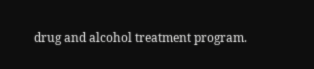drug and alcohol treatment program.